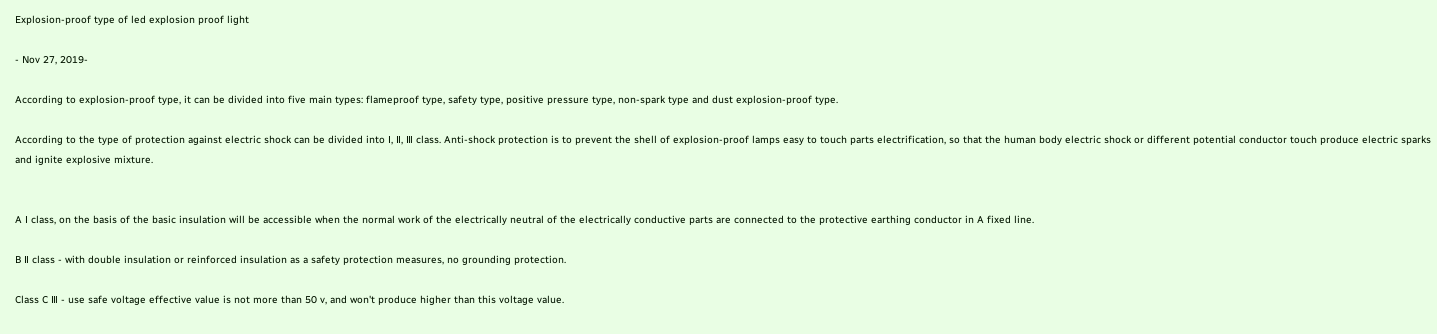Explosion-proof type of led explosion proof light

- Nov 27, 2019-

According to explosion-proof type, it can be divided into five main types: flameproof type, safety type, positive pressure type, non-spark type and dust explosion-proof type.

According to the type of protection against electric shock can be divided into Ⅰ, Ⅱ, Ⅲ class. Anti-shock protection is to prevent the shell of explosion-proof lamps easy to touch parts electrification, so that the human body electric shock or different potential conductor touch produce electric sparks and ignite explosive mixture.


A Ⅰ class, on the basis of the basic insulation will be accessible when the normal work of the electrically neutral of the electrically conductive parts are connected to the protective earthing conductor in A fixed line.

B Ⅱ class - with double insulation or reinforced insulation as a safety protection measures, no grounding protection.

Class C Ⅲ - use safe voltage effective value is not more than 50 v, and won't produce higher than this voltage value.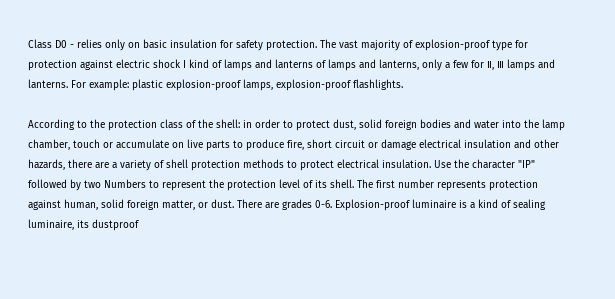Class D0 - relies only on basic insulation for safety protection. The vast majority of explosion-proof type for protection against electric shock I kind of lamps and lanterns of lamps and lanterns, only a few for Ⅱ, Ⅲ lamps and lanterns. For example: plastic explosion-proof lamps, explosion-proof flashlights.

According to the protection class of the shell: in order to protect dust, solid foreign bodies and water into the lamp chamber, touch or accumulate on live parts to produce fire, short circuit or damage electrical insulation and other hazards, there are a variety of shell protection methods to protect electrical insulation. Use the character "IP" followed by two Numbers to represent the protection level of its shell. The first number represents protection against human, solid foreign matter, or dust. There are grades 0-6. Explosion-proof luminaire is a kind of sealing luminaire, its dustproof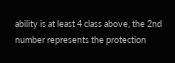ability is at least 4 class above, the 2nd number represents the protection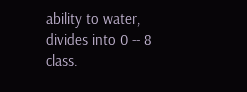ability to water, divides into 0 -- 8 class.